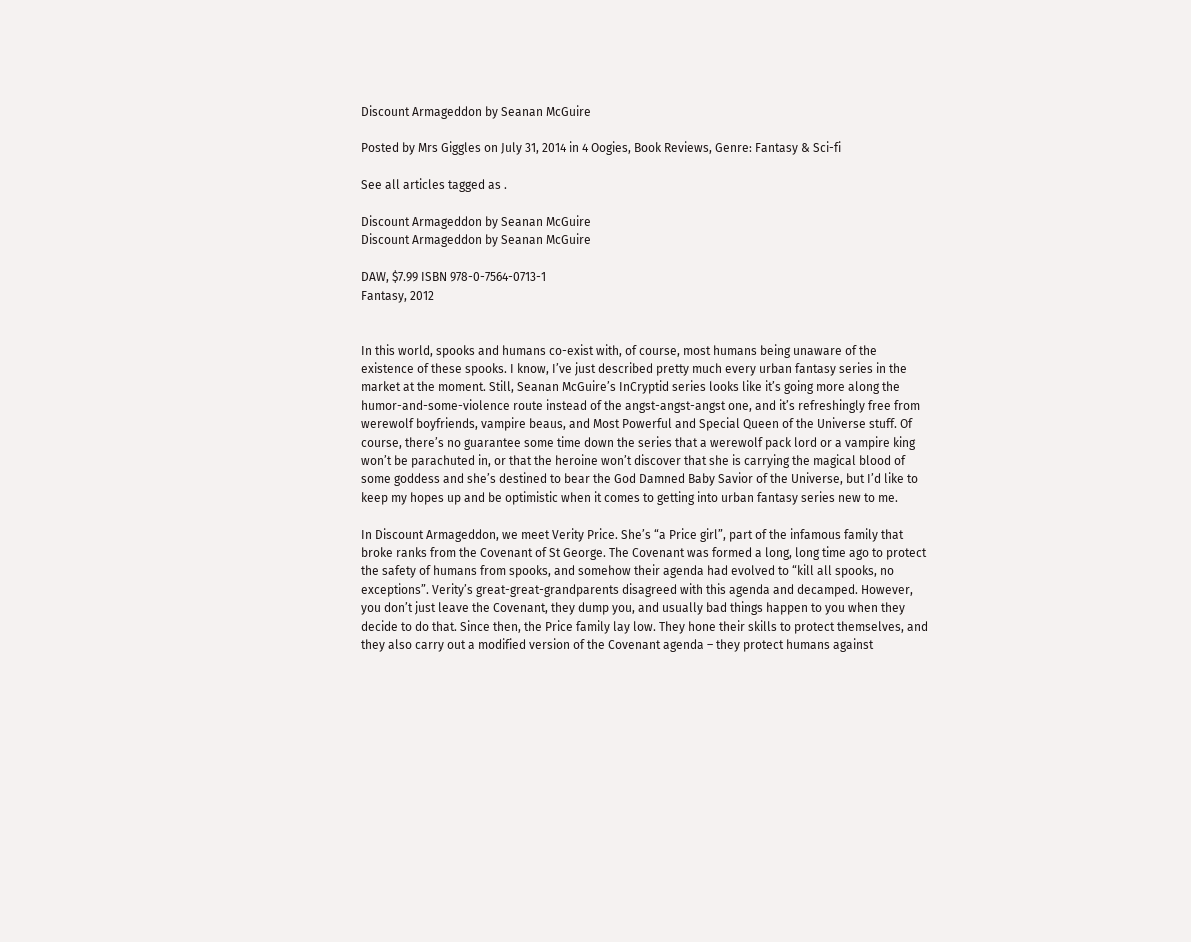Discount Armageddon by Seanan McGuire

Posted by Mrs Giggles on July 31, 2014 in 4 Oogies, Book Reviews, Genre: Fantasy & Sci-fi

See all articles tagged as .

Discount Armageddon by Seanan McGuire
Discount Armageddon by Seanan McGuire

DAW, $7.99 ISBN 978-0-7564-0713-1
Fantasy, 2012


In this world, spooks and humans co-exist with, of course, most humans being unaware of the existence of these spooks. I know, I’ve just described pretty much every urban fantasy series in the market at the moment. Still, Seanan McGuire’s InCryptid series looks like it’s going more along the humor-and-some-violence route instead of the angst-angst-angst one, and it’s refreshingly free from werewolf boyfriends, vampire beaus, and Most Powerful and Special Queen of the Universe stuff. Of course, there’s no guarantee some time down the series that a werewolf pack lord or a vampire king won’t be parachuted in, or that the heroine won’t discover that she is carrying the magical blood of some goddess and she’s destined to bear the God Damned Baby Savior of the Universe, but I’d like to keep my hopes up and be optimistic when it comes to getting into urban fantasy series new to me.

In Discount Armageddon, we meet Verity Price. She’s “a Price girl”, part of the infamous family that broke ranks from the Covenant of St George. The Covenant was formed a long, long time ago to protect the safety of humans from spooks, and somehow their agenda had evolved to “kill all spooks, no exceptions”. Verity’s great-great-grandparents disagreed with this agenda and decamped. However, you don’t just leave the Covenant, they dump you, and usually bad things happen to you when they decide to do that. Since then, the Price family lay low. They hone their skills to protect themselves, and they also carry out a modified version of the Covenant agenda – they protect humans against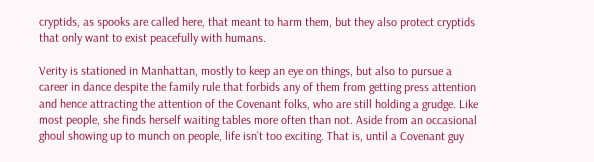cryptids, as spooks are called here, that meant to harm them, but they also protect cryptids that only want to exist peacefully with humans.

Verity is stationed in Manhattan, mostly to keep an eye on things, but also to pursue a career in dance despite the family rule that forbids any of them from getting press attention and hence attracting the attention of the Covenant folks, who are still holding a grudge. Like most people, she finds herself waiting tables more often than not. Aside from an occasional ghoul showing up to munch on people, life isn’t too exciting. That is, until a Covenant guy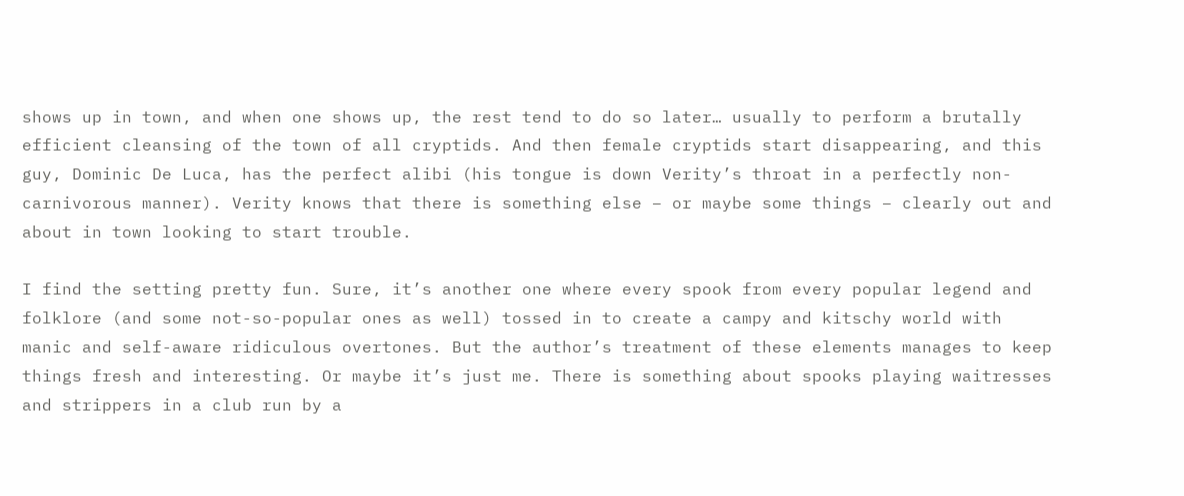shows up in town, and when one shows up, the rest tend to do so later… usually to perform a brutally efficient cleansing of the town of all cryptids. And then female cryptids start disappearing, and this guy, Dominic De Luca, has the perfect alibi (his tongue is down Verity’s throat in a perfectly non-carnivorous manner). Verity knows that there is something else – or maybe some things – clearly out and about in town looking to start trouble.

I find the setting pretty fun. Sure, it’s another one where every spook from every popular legend and folklore (and some not-so-popular ones as well) tossed in to create a campy and kitschy world with manic and self-aware ridiculous overtones. But the author’s treatment of these elements manages to keep things fresh and interesting. Or maybe it’s just me. There is something about spooks playing waitresses and strippers in a club run by a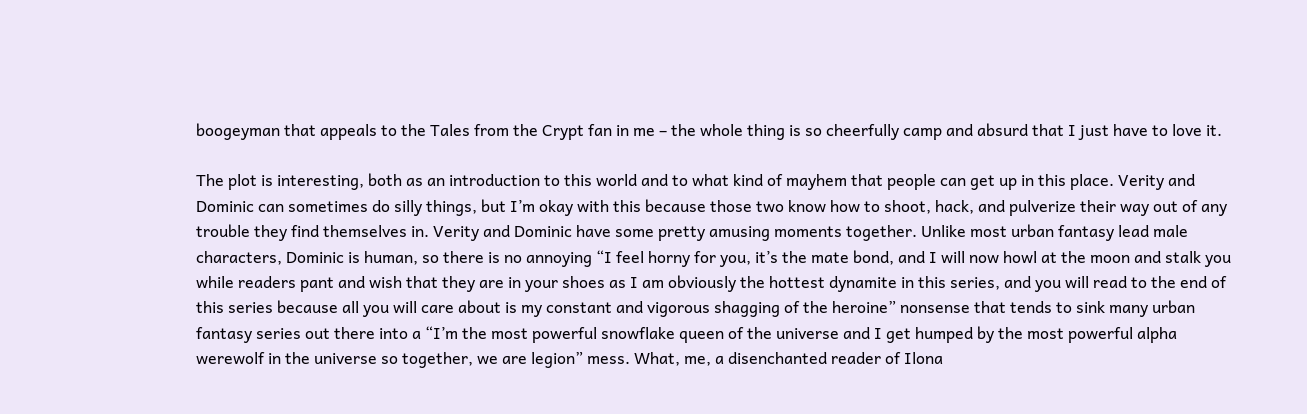boogeyman that appeals to the Tales from the Crypt fan in me – the whole thing is so cheerfully camp and absurd that I just have to love it.

The plot is interesting, both as an introduction to this world and to what kind of mayhem that people can get up in this place. Verity and Dominic can sometimes do silly things, but I’m okay with this because those two know how to shoot, hack, and pulverize their way out of any trouble they find themselves in. Verity and Dominic have some pretty amusing moments together. Unlike most urban fantasy lead male characters, Dominic is human, so there is no annoying “I feel horny for you, it’s the mate bond, and I will now howl at the moon and stalk you while readers pant and wish that they are in your shoes as I am obviously the hottest dynamite in this series, and you will read to the end of this series because all you will care about is my constant and vigorous shagging of the heroine” nonsense that tends to sink many urban fantasy series out there into a “I’m the most powerful snowflake queen of the universe and I get humped by the most powerful alpha werewolf in the universe so together, we are legion” mess. What, me, a disenchanted reader of Ilona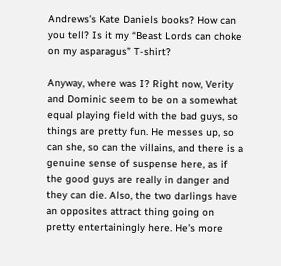Andrews’s Kate Daniels books? How can you tell? Is it my “Beast Lords can choke on my asparagus” T-shirt?

Anyway, where was I? Right now, Verity and Dominic seem to be on a somewhat equal playing field with the bad guys, so things are pretty fun. He messes up, so can she, so can the villains, and there is a genuine sense of suspense here, as if the good guys are really in danger and they can die. Also, the two darlings have an opposites attract thing going on pretty entertainingly here. He’s more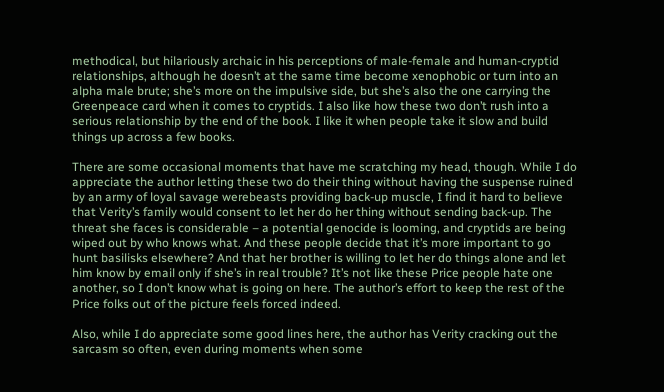methodical, but hilariously archaic in his perceptions of male-female and human-cryptid relationships, although he doesn’t at the same time become xenophobic or turn into an alpha male brute; she’s more on the impulsive side, but she’s also the one carrying the Greenpeace card when it comes to cryptids. I also like how these two don’t rush into a serious relationship by the end of the book. I like it when people take it slow and build things up across a few books.

There are some occasional moments that have me scratching my head, though. While I do appreciate the author letting these two do their thing without having the suspense ruined by an army of loyal savage werebeasts providing back-up muscle, I find it hard to believe that Verity’s family would consent to let her do her thing without sending back-up. The threat she faces is considerable – a potential genocide is looming, and cryptids are being wiped out by who knows what. And these people decide that it’s more important to go hunt basilisks elsewhere? And that her brother is willing to let her do things alone and let him know by email only if she’s in real trouble? It’s not like these Price people hate one another, so I don’t know what is going on here. The author’s effort to keep the rest of the Price folks out of the picture feels forced indeed.

Also, while I do appreciate some good lines here, the author has Verity cracking out the sarcasm so often, even during moments when some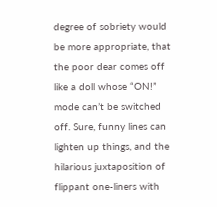degree of sobriety would be more appropriate, that the poor dear comes off like a doll whose “ON!” mode can’t be switched off. Sure, funny lines can lighten up things, and the hilarious juxtaposition of flippant one-liners with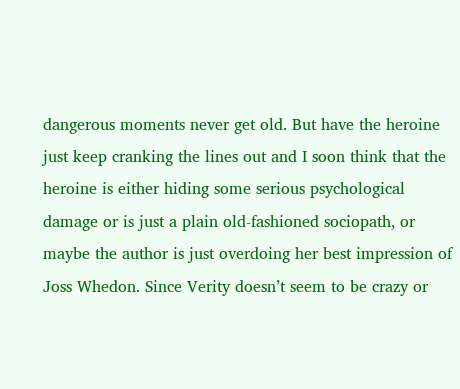dangerous moments never get old. But have the heroine just keep cranking the lines out and I soon think that the heroine is either hiding some serious psychological damage or is just a plain old-fashioned sociopath, or maybe the author is just overdoing her best impression of Joss Whedon. Since Verity doesn’t seem to be crazy or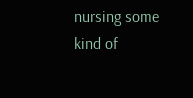nursing some kind of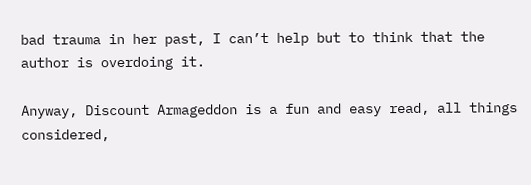bad trauma in her past, I can’t help but to think that the author is overdoing it.

Anyway, Discount Armageddon is a fun and easy read, all things considered,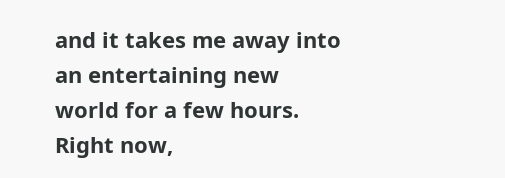and it takes me away into an entertaining new world for a few hours. Right now,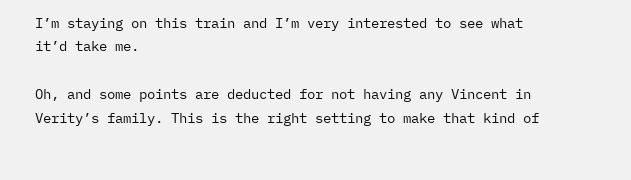I’m staying on this train and I’m very interested to see what it’d take me.

Oh, and some points are deducted for not having any Vincent in Verity’s family. This is the right setting to make that kind of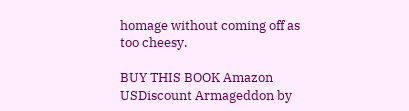homage without coming off as too cheesy.

BUY THIS BOOK Amazon USDiscount Armageddon by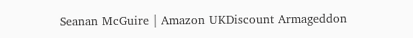Seanan McGuire | Amazon UKDiscount Armageddon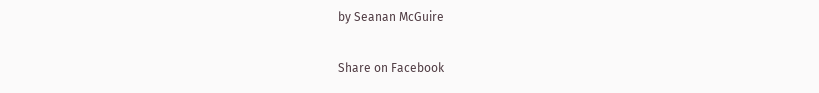by Seanan McGuire

Share on Facebook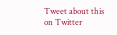Tweet about this on Twitter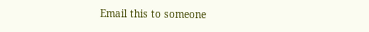Email this to someone